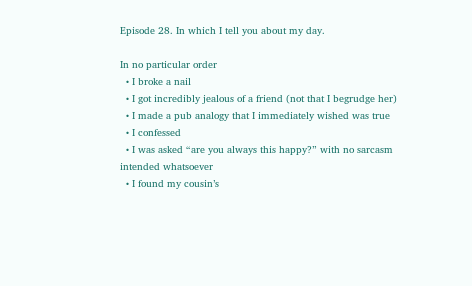Episode 28. In which I tell you about my day.

In no particular order
  • I broke a nail
  • I got incredibly jealous of a friend (not that I begrudge her)
  • I made a pub analogy that I immediately wished was true
  • I confessed
  • I was asked “are you always this happy?” with no sarcasm intended whatsoever
  • I found my cousin’s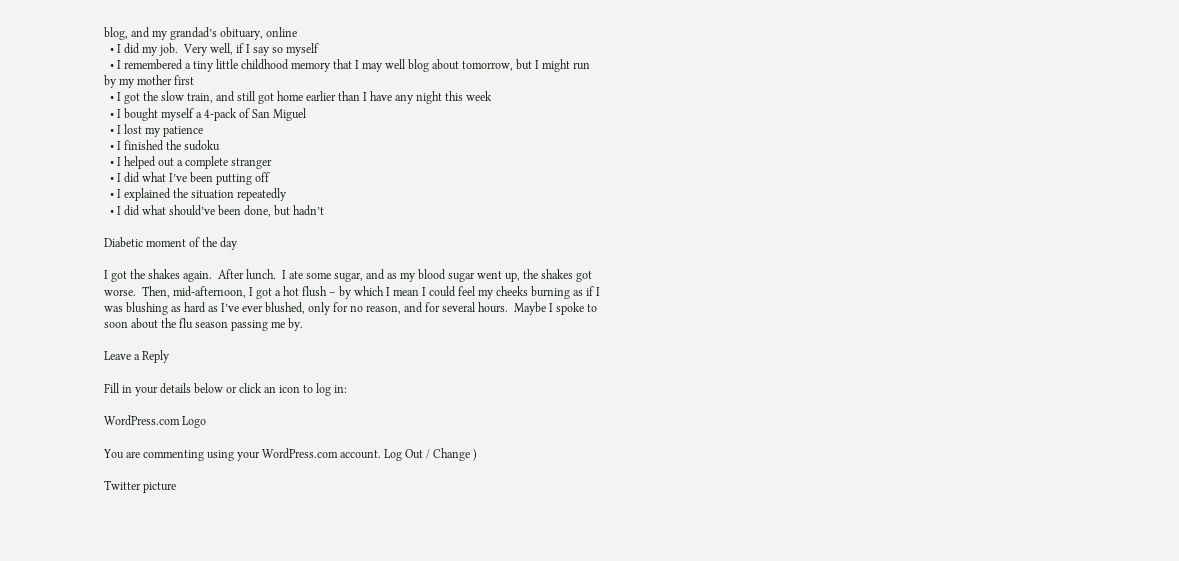blog, and my grandad’s obituary, online
  • I did my job.  Very well, if I say so myself
  • I remembered a tiny little childhood memory that I may well blog about tomorrow, but I might run by my mother first
  • I got the slow train, and still got home earlier than I have any night this week
  • I bought myself a 4-pack of San Miguel
  • I lost my patience
  • I finished the sudoku
  • I helped out a complete stranger
  • I did what I’ve been putting off
  • I explained the situation repeatedly
  • I did what should’ve been done, but hadn’t

Diabetic moment of the day

I got the shakes again.  After lunch.  I ate some sugar, and as my blood sugar went up, the shakes got worse.  Then, mid-afternoon, I got a hot flush – by which I mean I could feel my cheeks burning as if I was blushing as hard as I’ve ever blushed, only for no reason, and for several hours.  Maybe I spoke to soon about the flu season passing me by.

Leave a Reply

Fill in your details below or click an icon to log in:

WordPress.com Logo

You are commenting using your WordPress.com account. Log Out / Change )

Twitter picture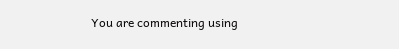You are commenting using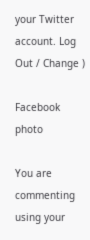your Twitter account. Log Out / Change )

Facebook photo

You are commenting using your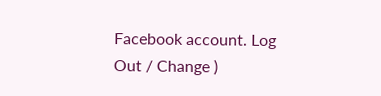Facebook account. Log Out / Change )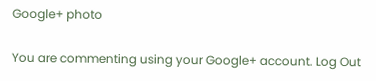Google+ photo

You are commenting using your Google+ account. Log Out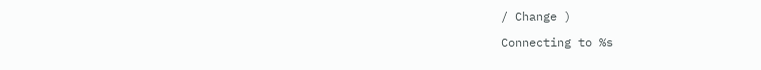/ Change )

Connecting to %s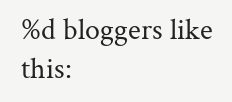%d bloggers like this: